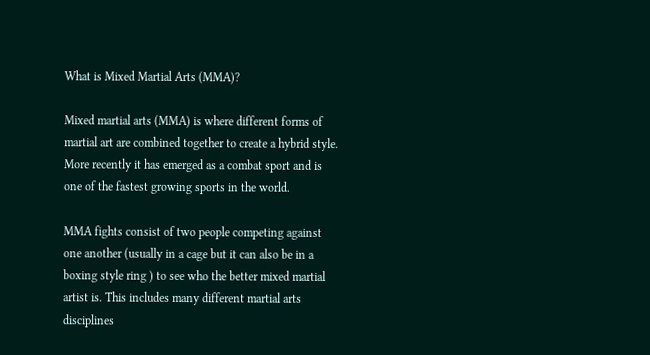What is Mixed Martial Arts (MMA)?

Mixed martial arts (MMA) is where different forms of martial art are combined together to create a hybrid style. More recently it has emerged as a combat sport and is one of the fastest growing sports in the world.

MMA fights consist of two people competing against one another (usually in a cage but it can also be in a boxing style ring ) to see who the better mixed martial artist is. This includes many different martial arts disciplines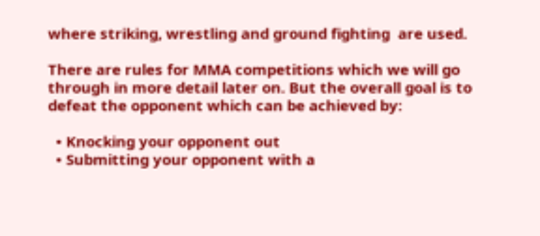where striking, wrestling and ground fighting  are used.

There are rules for MMA competitions which we will go through in more detail later on. But the overall goal is to defeat the opponent which can be achieved by:

  • Knocking your opponent out
  • Submitting your opponent with a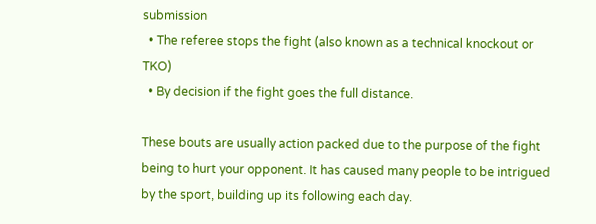submission
  • The referee stops the fight (also known as a technical knockout or TKO)
  • By decision if the fight goes the full distance.

These bouts are usually action packed due to the purpose of the fight being to hurt your opponent. It has caused many people to be intrigued by the sport, building up its following each day.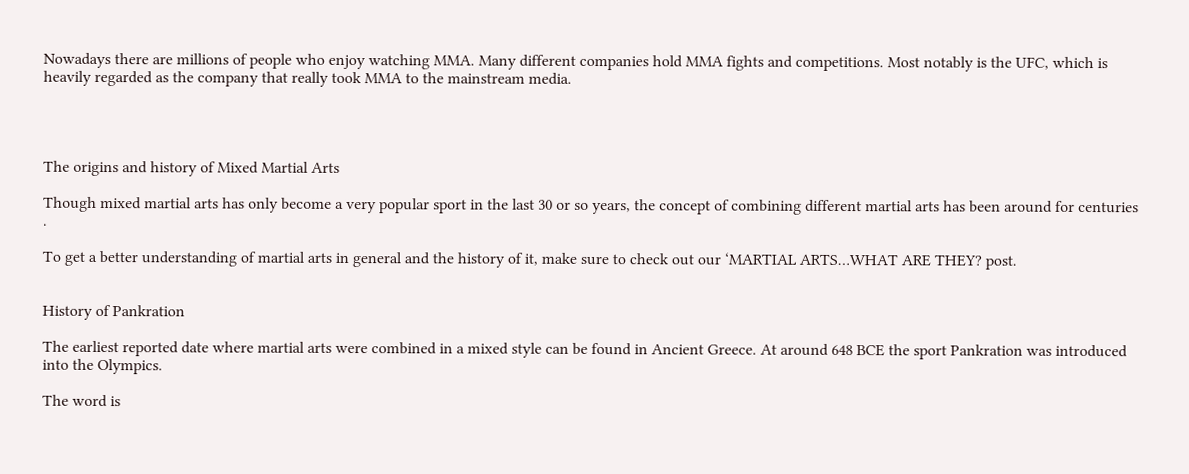Nowadays there are millions of people who enjoy watching MMA. Many different companies hold MMA fights and competitions. Most notably is the UFC, which is heavily regarded as the company that really took MMA to the mainstream media.




The origins and history of Mixed Martial Arts

Though mixed martial arts has only become a very popular sport in the last 30 or so years, the concept of combining different martial arts has been around for centuries .

To get a better understanding of martial arts in general and the history of it, make sure to check out our ‘MARTIAL ARTS…WHAT ARE THEY? post.


History of Pankration

The earliest reported date where martial arts were combined in a mixed style can be found in Ancient Greece. At around 648 BCE the sport Pankration was introduced into the Olympics.

The word is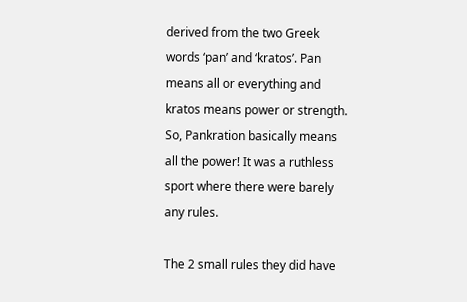derived from the two Greek words ‘pan’ and ‘kratos’. Pan means all or everything and kratos means power or strength. So, Pankration basically means all the power! It was a ruthless sport where there were barely any rules.

The 2 small rules they did have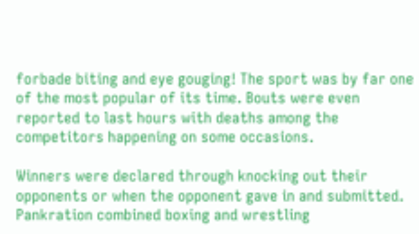forbade biting and eye gouging! The sport was by far one of the most popular of its time. Bouts were even reported to last hours with deaths among the competitors happening on some occasions.

Winners were declared through knocking out their opponents or when the opponent gave in and submitted. Pankration combined boxing and wrestling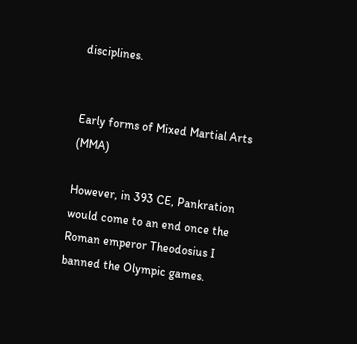disciplines.


Early forms of Mixed Martial Arts (MMA)

However, in 393 CE, Pankration would come to an end once the Roman emperor Theodosius I banned the Olympic games.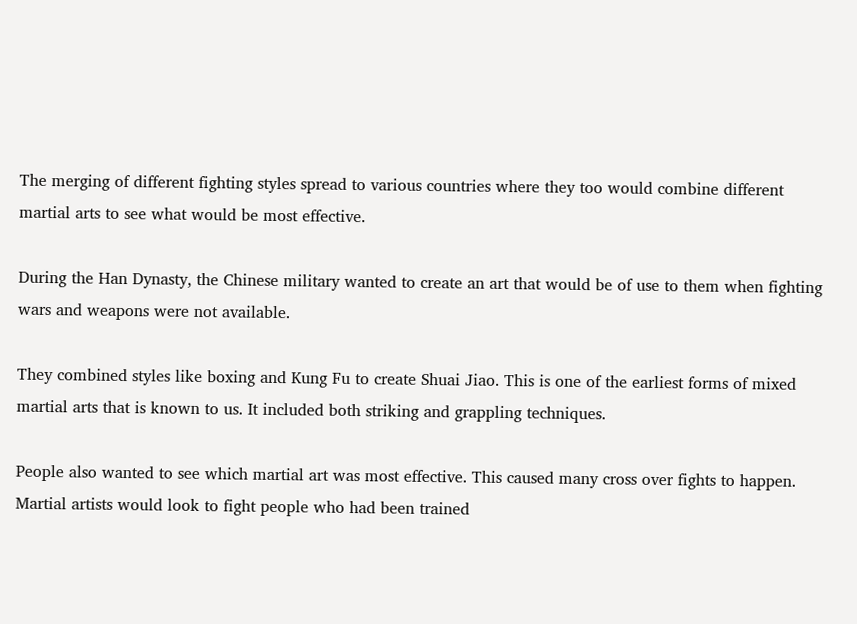The merging of different fighting styles spread to various countries where they too would combine different martial arts to see what would be most effective.

During the Han Dynasty, the Chinese military wanted to create an art that would be of use to them when fighting wars and weapons were not available.

They combined styles like boxing and Kung Fu to create Shuai Jiao. This is one of the earliest forms of mixed martial arts that is known to us. It included both striking and grappling techniques.

People also wanted to see which martial art was most effective. This caused many cross over fights to happen. Martial artists would look to fight people who had been trained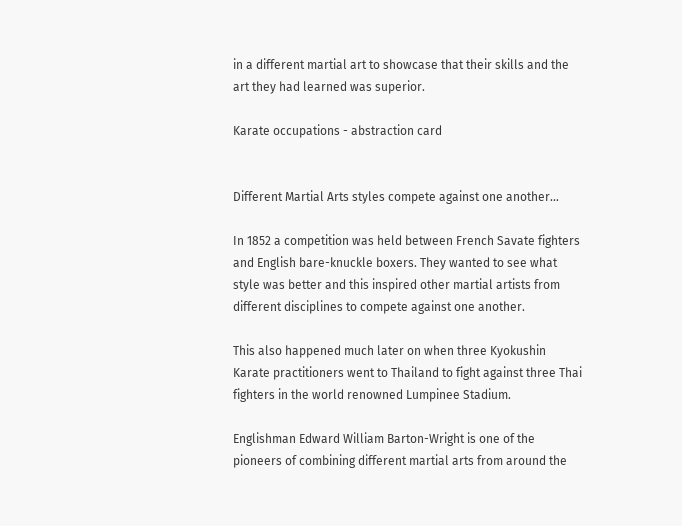in a different martial art to showcase that their skills and the art they had learned was superior.

Karate occupations - abstraction card


Different Martial Arts styles compete against one another…

In 1852 a competition was held between French Savate fighters and English bare-knuckle boxers. They wanted to see what style was better and this inspired other martial artists from different disciplines to compete against one another.

This also happened much later on when three Kyokushin Karate practitioners went to Thailand to fight against three Thai fighters in the world renowned Lumpinee Stadium.

Englishman Edward William Barton-Wright is one of the pioneers of combining different martial arts from around the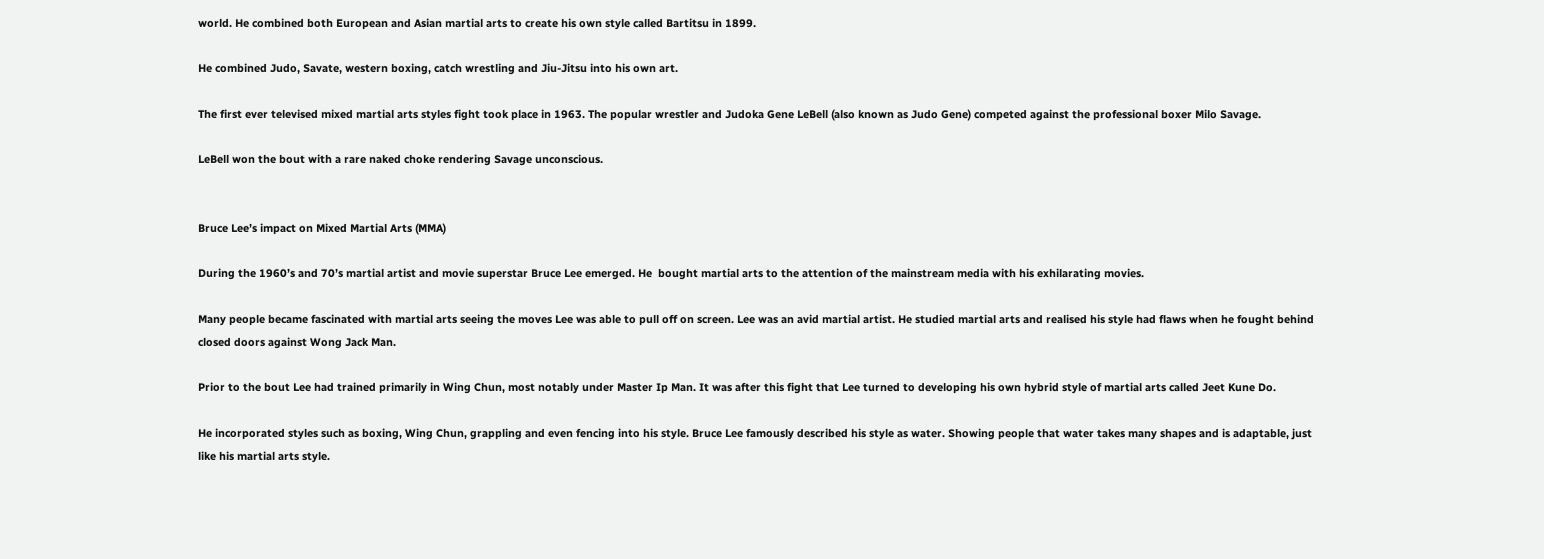world. He combined both European and Asian martial arts to create his own style called Bartitsu in 1899.

He combined Judo, Savate, western boxing, catch wrestling and Jiu-Jitsu into his own art.

The first ever televised mixed martial arts styles fight took place in 1963. The popular wrestler and Judoka Gene LeBell (also known as Judo Gene) competed against the professional boxer Milo Savage.

LeBell won the bout with a rare naked choke rendering Savage unconscious.


Bruce Lee’s impact on Mixed Martial Arts (MMA)

During the 1960’s and 70’s martial artist and movie superstar Bruce Lee emerged. He  bought martial arts to the attention of the mainstream media with his exhilarating movies.

Many people became fascinated with martial arts seeing the moves Lee was able to pull off on screen. Lee was an avid martial artist. He studied martial arts and realised his style had flaws when he fought behind closed doors against Wong Jack Man.

Prior to the bout Lee had trained primarily in Wing Chun, most notably under Master Ip Man. It was after this fight that Lee turned to developing his own hybrid style of martial arts called Jeet Kune Do.

He incorporated styles such as boxing, Wing Chun, grappling and even fencing into his style. Bruce Lee famously described his style as water. Showing people that water takes many shapes and is adaptable, just like his martial arts style.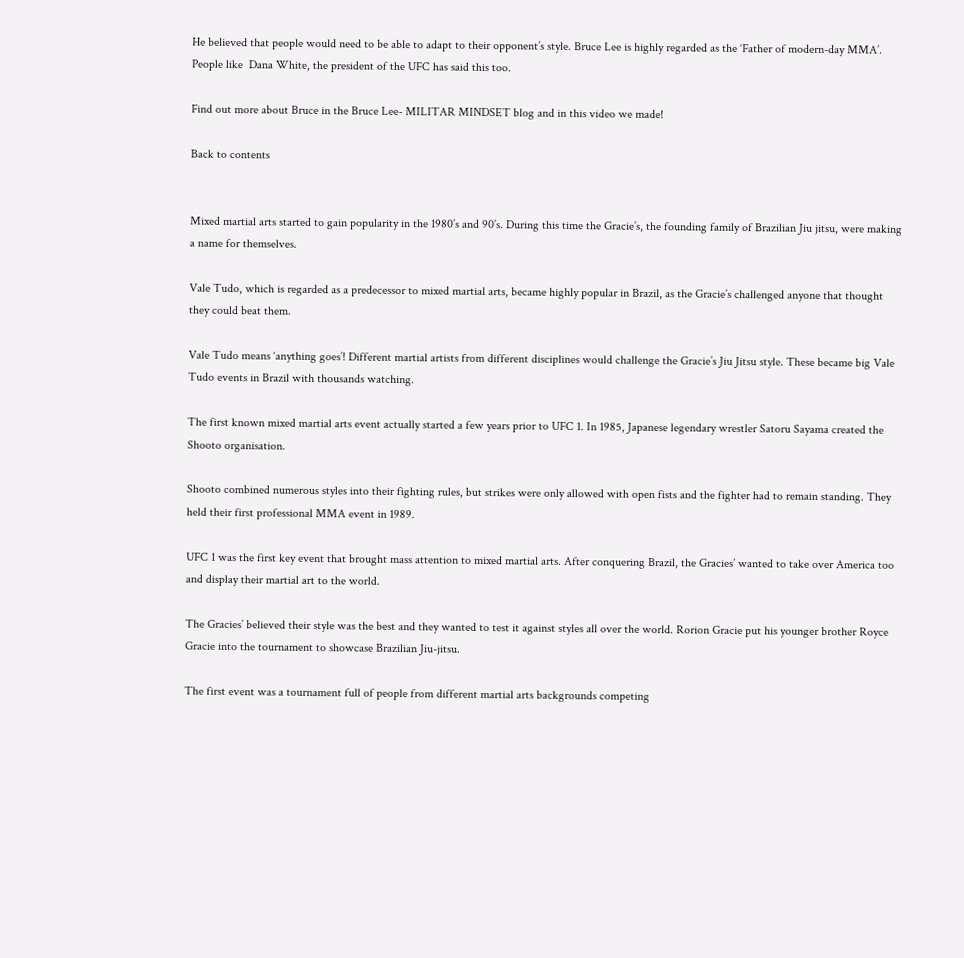He believed that people would need to be able to adapt to their opponent’s style. Bruce Lee is highly regarded as the ‘Father of modern-day MMA’. People like  Dana White, the president of the UFC has said this too.

Find out more about Bruce in the Bruce Lee- MILITAR MINDSET blog and in this video we made!

Back to contents


Mixed martial arts started to gain popularity in the 1980’s and 90’s. During this time the Gracie’s, the founding family of Brazilian Jiu jitsu, were making a name for themselves.

Vale Tudo, which is regarded as a predecessor to mixed martial arts, became highly popular in Brazil, as the Gracie’s challenged anyone that thought they could beat them.

Vale Tudo means ‘anything goes’! Different martial artists from different disciplines would challenge the Gracie’s Jiu Jitsu style. These became big Vale Tudo events in Brazil with thousands watching.

The first known mixed martial arts event actually started a few years prior to UFC 1. In 1985, Japanese legendary wrestler Satoru Sayama created the Shooto organisation.

Shooto combined numerous styles into their fighting rules, but strikes were only allowed with open fists and the fighter had to remain standing. They held their first professional MMA event in 1989.

UFC 1 was the first key event that brought mass attention to mixed martial arts. After conquering Brazil, the Gracies’ wanted to take over America too and display their martial art to the world.

The Gracies’ believed their style was the best and they wanted to test it against styles all over the world. Rorion Gracie put his younger brother Royce Gracie into the tournament to showcase Brazilian Jiu-jitsu.

The first event was a tournament full of people from different martial arts backgrounds competing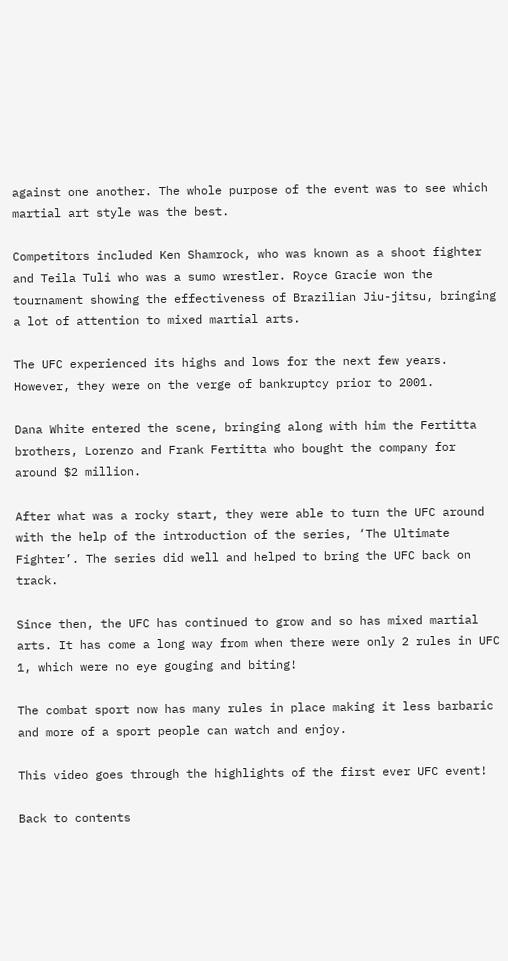against one another. The whole purpose of the event was to see which martial art style was the best.

Competitors included Ken Shamrock, who was known as a shoot fighter and Teila Tuli who was a sumo wrestler. Royce Gracie won the tournament showing the effectiveness of Brazilian Jiu-jitsu, bringing a lot of attention to mixed martial arts.

The UFC experienced its highs and lows for the next few years. However, they were on the verge of bankruptcy prior to 2001.

Dana White entered the scene, bringing along with him the Fertitta brothers, Lorenzo and Frank Fertitta who bought the company for around $2 million.

After what was a rocky start, they were able to turn the UFC around with the help of the introduction of the series, ‘The Ultimate Fighter’. The series did well and helped to bring the UFC back on track.

Since then, the UFC has continued to grow and so has mixed martial arts. It has come a long way from when there were only 2 rules in UFC 1, which were no eye gouging and biting!

The combat sport now has many rules in place making it less barbaric and more of a sport people can watch and enjoy.

This video goes through the highlights of the first ever UFC event!

Back to contents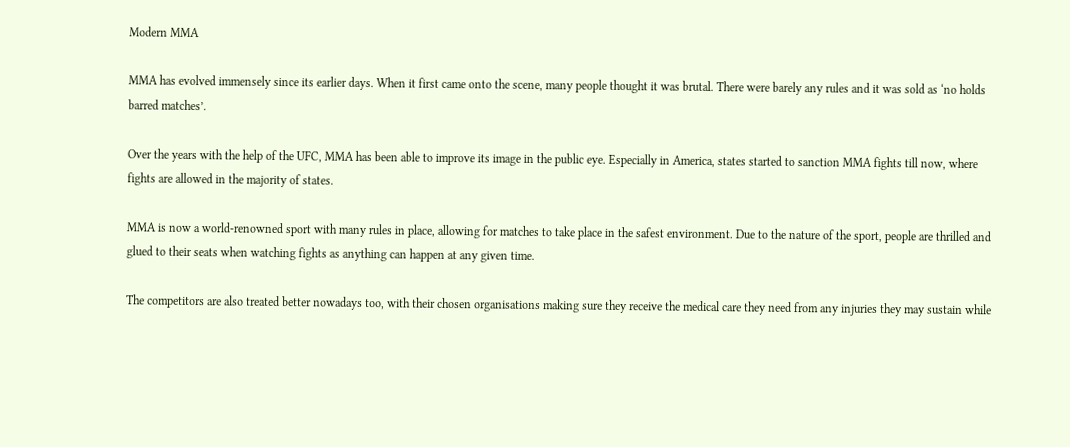Modern MMA

MMA has evolved immensely since its earlier days. When it first came onto the scene, many people thought it was brutal. There were barely any rules and it was sold as ‘no holds barred matches’.

Over the years with the help of the UFC, MMA has been able to improve its image in the public eye. Especially in America, states started to sanction MMA fights till now, where fights are allowed in the majority of states.

MMA is now a world-renowned sport with many rules in place, allowing for matches to take place in the safest environment. Due to the nature of the sport, people are thrilled and glued to their seats when watching fights as anything can happen at any given time.

The competitors are also treated better nowadays too, with their chosen organisations making sure they receive the medical care they need from any injuries they may sustain while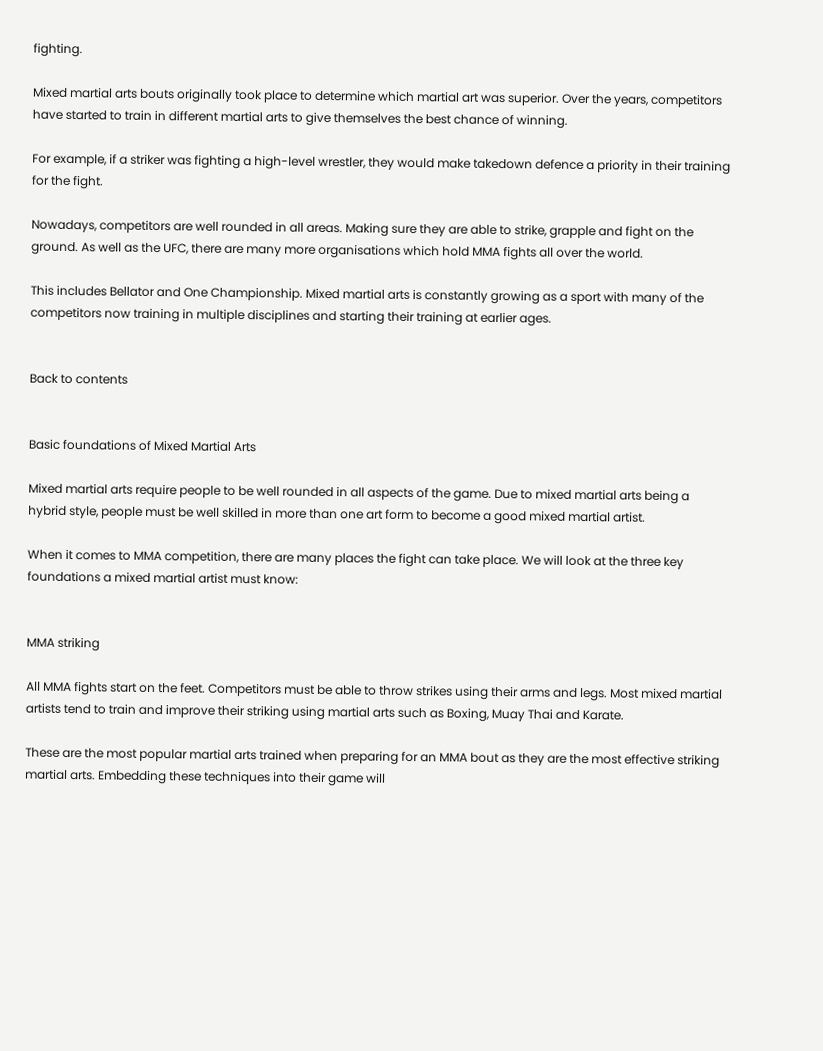fighting.

Mixed martial arts bouts originally took place to determine which martial art was superior. Over the years, competitors have started to train in different martial arts to give themselves the best chance of winning.

For example, if a striker was fighting a high-level wrestler, they would make takedown defence a priority in their training for the fight.

Nowadays, competitors are well rounded in all areas. Making sure they are able to strike, grapple and fight on the ground. As well as the UFC, there are many more organisations which hold MMA fights all over the world.

This includes Bellator and One Championship. Mixed martial arts is constantly growing as a sport with many of the competitors now training in multiple disciplines and starting their training at earlier ages.


Back to contents


Basic foundations of Mixed Martial Arts

Mixed martial arts require people to be well rounded in all aspects of the game. Due to mixed martial arts being a hybrid style, people must be well skilled in more than one art form to become a good mixed martial artist.

When it comes to MMA competition, there are many places the fight can take place. We will look at the three key foundations a mixed martial artist must know:


MMA striking

All MMA fights start on the feet. Competitors must be able to throw strikes using their arms and legs. Most mixed martial artists tend to train and improve their striking using martial arts such as Boxing, Muay Thai and Karate.

These are the most popular martial arts trained when preparing for an MMA bout as they are the most effective striking martial arts. Embedding these techniques into their game will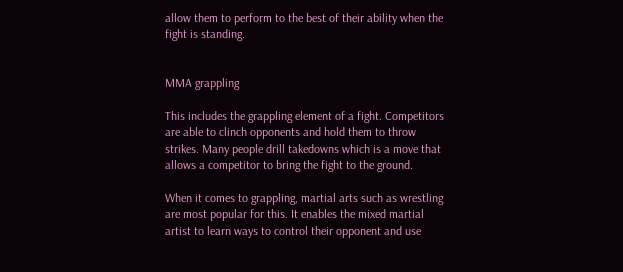allow them to perform to the best of their ability when the fight is standing.


MMA grappling

This includes the grappling element of a fight. Competitors are able to clinch opponents and hold them to throw strikes. Many people drill takedowns which is a move that allows a competitor to bring the fight to the ground.

When it comes to grappling, martial arts such as wrestling are most popular for this. It enables the mixed martial artist to learn ways to control their opponent and use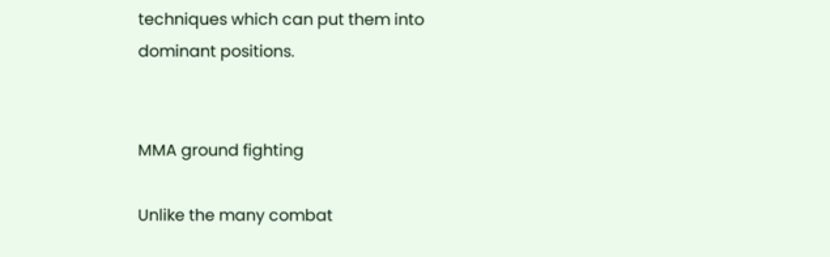techniques which can put them into dominant positions.


MMA ground fighting

Unlike the many combat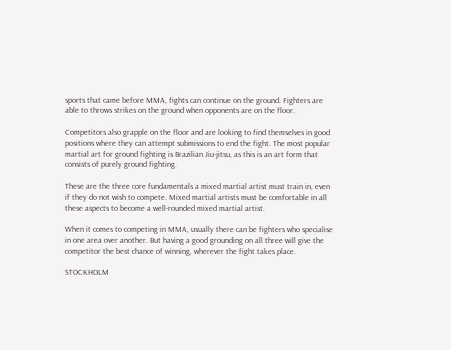sports that came before MMA, fights can continue on the ground. Fighters are able to throws strikes on the ground when opponents are on the floor.

Competitors also grapple on the floor and are looking to find themselves in good positions where they can attempt submissions to end the fight. The most popular martial art for ground fighting is Brazilian Jiu-jitsu, as this is an art form that consists of purely ground fighting.

These are the three core fundamentals a mixed martial artist must train in, even if they do not wish to compete. Mixed martial artists must be comfortable in all these aspects to become a well-rounded mixed martial artist.

When it comes to competing in MMA, usually there can be fighters who specialise in one area over another. But having a good grounding on all three will give the competitor the best chance of winning, wherever the fight takes place.

STOCKHOLM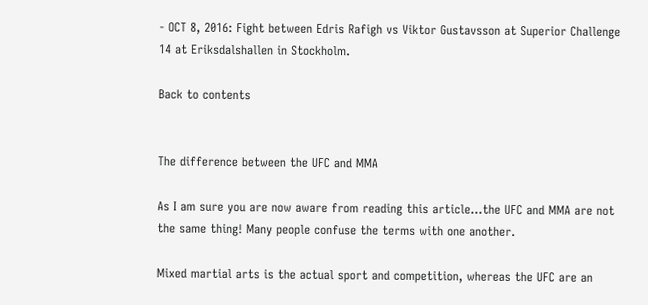- OCT 8, 2016: Fight between Edris Rafigh vs Viktor Gustavsson at Superior Challenge 14 at Eriksdalshallen in Stockholm.

Back to contents


The difference between the UFC and MMA

As I am sure you are now aware from reading this article…the UFC and MMA are not the same thing! Many people confuse the terms with one another.

Mixed martial arts is the actual sport and competition, whereas the UFC are an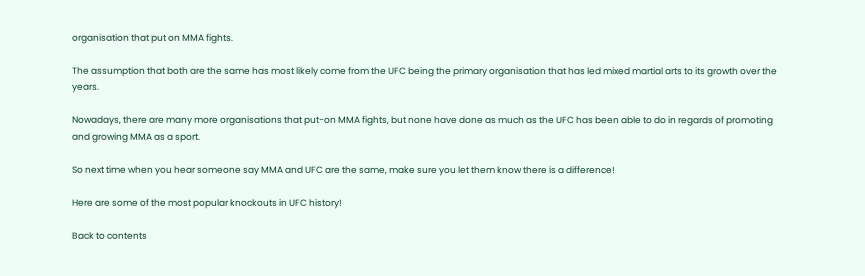organisation that put on MMA fights.

The assumption that both are the same has most likely come from the UFC being the primary organisation that has led mixed martial arts to its growth over the years.

Nowadays, there are many more organisations that put-on MMA fights, but none have done as much as the UFC has been able to do in regards of promoting and growing MMA as a sport.

So next time when you hear someone say MMA and UFC are the same, make sure you let them know there is a difference!

Here are some of the most popular knockouts in UFC history!

Back to contents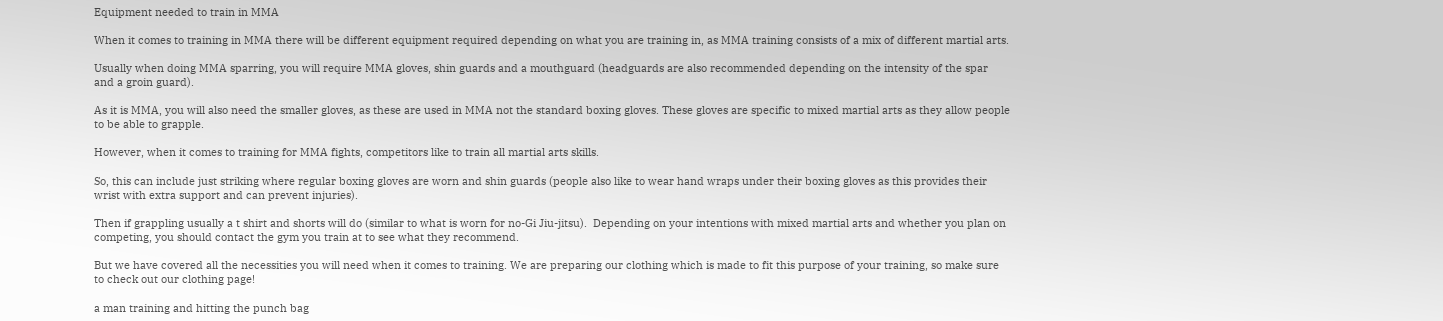Equipment needed to train in MMA

When it comes to training in MMA there will be different equipment required depending on what you are training in, as MMA training consists of a mix of different martial arts.

Usually when doing MMA sparring, you will require MMA gloves, shin guards and a mouthguard (headguards are also recommended depending on the intensity of the spar and a groin guard).

As it is MMA, you will also need the smaller gloves, as these are used in MMA not the standard boxing gloves. These gloves are specific to mixed martial arts as they allow people to be able to grapple.

However, when it comes to training for MMA fights, competitors like to train all martial arts skills.

So, this can include just striking where regular boxing gloves are worn and shin guards (people also like to wear hand wraps under their boxing gloves as this provides their wrist with extra support and can prevent injuries).

Then if grappling usually a t shirt and shorts will do (similar to what is worn for no-Gi Jiu-jitsu).  Depending on your intentions with mixed martial arts and whether you plan on competing, you should contact the gym you train at to see what they recommend.

But we have covered all the necessities you will need when it comes to training. We are preparing our clothing which is made to fit this purpose of your training, so make sure to check out our clothing page!

a man training and hitting the punch bag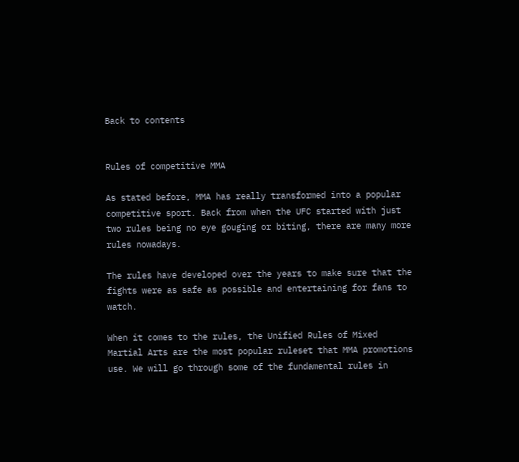Back to contents


Rules of competitive MMA

As stated before, MMA has really transformed into a popular competitive sport. Back from when the UFC started with just two rules being no eye gouging or biting, there are many more rules nowadays.

The rules have developed over the years to make sure that the fights were as safe as possible and entertaining for fans to watch.

When it comes to the rules, the Unified Rules of Mixed Martial Arts are the most popular ruleset that MMA promotions use. We will go through some of the fundamental rules in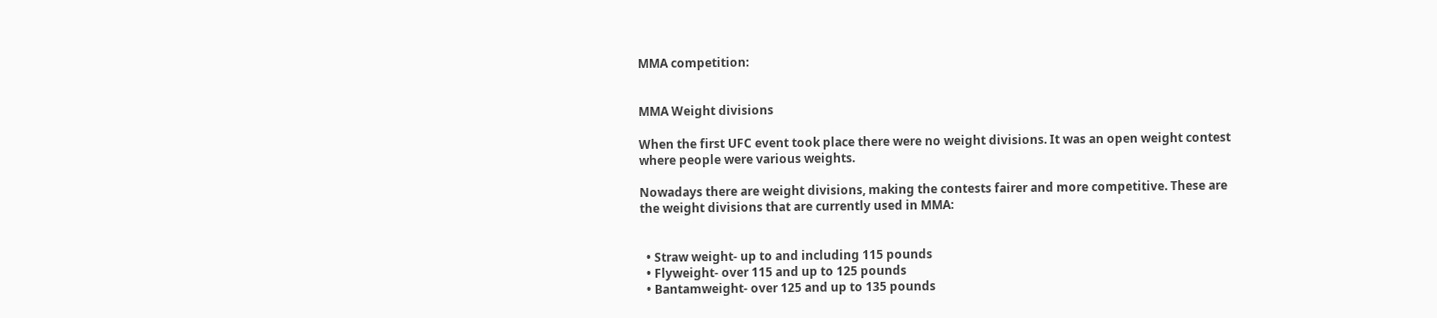MMA competition:


MMA Weight divisions

When the first UFC event took place there were no weight divisions. It was an open weight contest where people were various weights.

Nowadays there are weight divisions, making the contests fairer and more competitive. These are the weight divisions that are currently used in MMA:


  • Straw weight- up to and including 115 pounds
  • Flyweight- over 115 and up to 125 pounds
  • Bantamweight- over 125 and up to 135 pounds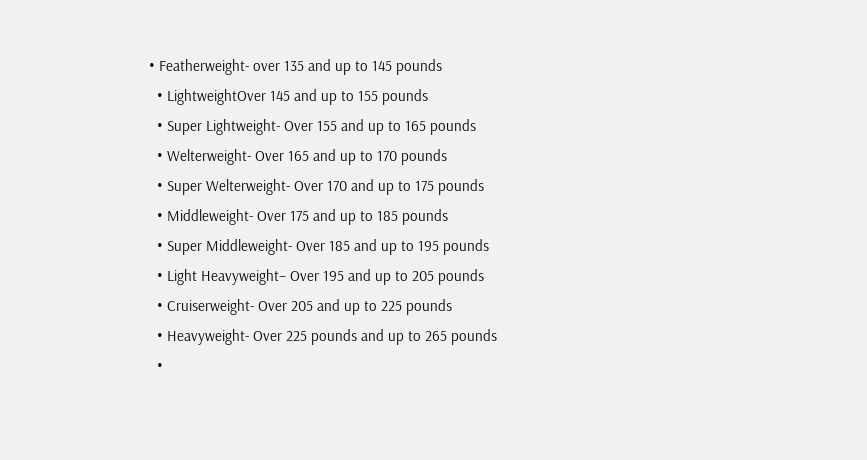• Featherweight- over 135 and up to 145 pounds
  • LightweightOver 145 and up to 155 pounds
  • Super Lightweight- Over 155 and up to 165 pounds
  • Welterweight- Over 165 and up to 170 pounds
  • Super Welterweight- Over 170 and up to 175 pounds
  • Middleweight- Over 175 and up to 185 pounds
  • Super Middleweight- Over 185 and up to 195 pounds
  • Light Heavyweight– Over 195 and up to 205 pounds
  • Cruiserweight- Over 205 and up to 225 pounds
  • Heavyweight- Over 225 pounds and up to 265 pounds
  •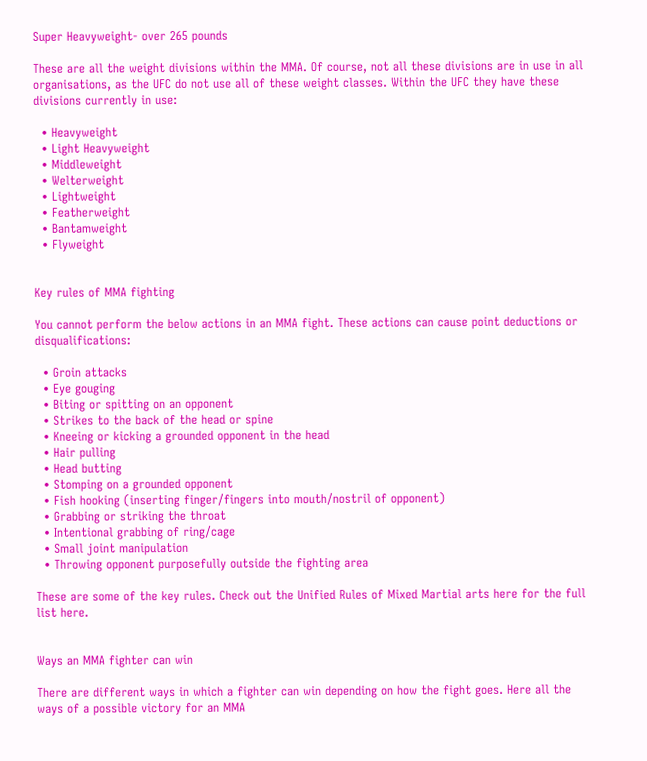Super Heavyweight- over 265 pounds

These are all the weight divisions within the MMA. Of course, not all these divisions are in use in all organisations, as the UFC do not use all of these weight classes. Within the UFC they have these divisions currently in use:

  • Heavyweight
  • Light Heavyweight
  • Middleweight
  • Welterweight
  • Lightweight
  • Featherweight
  • Bantamweight
  • Flyweight


Key rules of MMA fighting

You cannot perform the below actions in an MMA fight. These actions can cause point deductions or disqualifications:

  • Groin attacks
  • Eye gouging
  • Biting or spitting on an opponent
  • Strikes to the back of the head or spine
  • Kneeing or kicking a grounded opponent in the head
  • Hair pulling
  • Head butting
  • Stomping on a grounded opponent
  • Fish hooking (inserting finger/fingers into mouth/nostril of opponent)
  • Grabbing or striking the throat
  • Intentional grabbing of ring/cage
  • Small joint manipulation
  • Throwing opponent purposefully outside the fighting area

These are some of the key rules. Check out the Unified Rules of Mixed Martial arts here for the full list here.


Ways an MMA fighter can win

There are different ways in which a fighter can win depending on how the fight goes. Here all the ways of a possible victory for an MMA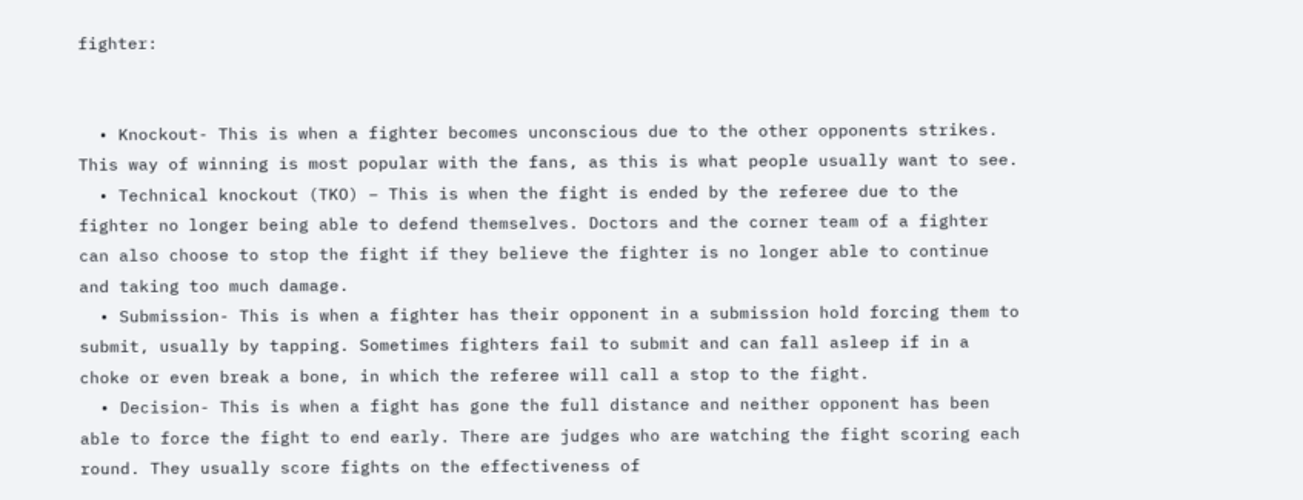fighter:


  • Knockout- This is when a fighter becomes unconscious due to the other opponents strikes. This way of winning is most popular with the fans, as this is what people usually want to see.
  • Technical knockout (TKO) – This is when the fight is ended by the referee due to the fighter no longer being able to defend themselves. Doctors and the corner team of a fighter can also choose to stop the fight if they believe the fighter is no longer able to continue and taking too much damage.
  • Submission- This is when a fighter has their opponent in a submission hold forcing them to submit, usually by tapping. Sometimes fighters fail to submit and can fall asleep if in a choke or even break a bone, in which the referee will call a stop to the fight.
  • Decision- This is when a fight has gone the full distance and neither opponent has been able to force the fight to end early. There are judges who are watching the fight scoring each round. They usually score fights on the effectiveness of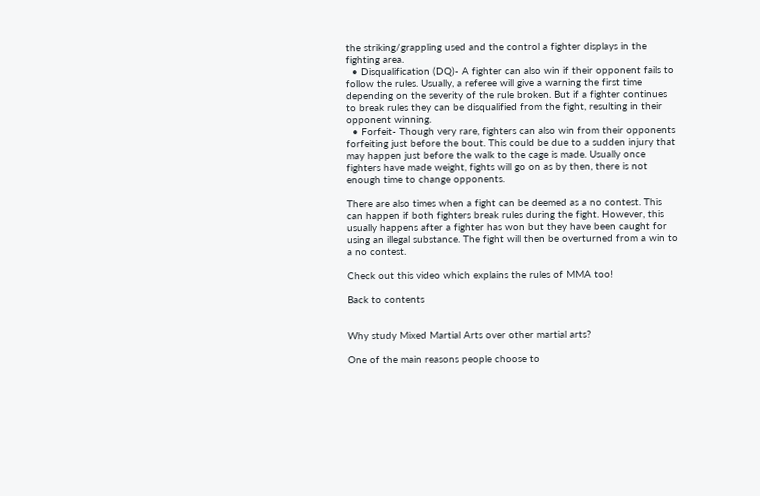the striking/grappling used and the control a fighter displays in the fighting area.
  • Disqualification (DQ)- A fighter can also win if their opponent fails to follow the rules. Usually, a referee will give a warning the first time depending on the severity of the rule broken. But if a fighter continues to break rules they can be disqualified from the fight, resulting in their opponent winning.
  • Forfeit- Though very rare, fighters can also win from their opponents forfeiting just before the bout. This could be due to a sudden injury that may happen just before the walk to the cage is made. Usually once fighters have made weight, fights will go on as by then, there is not enough time to change opponents.

There are also times when a fight can be deemed as a no contest. This can happen if both fighters break rules during the fight. However, this usually happens after a fighter has won but they have been caught for using an illegal substance. The fight will then be overturned from a win to a no contest.

Check out this video which explains the rules of MMA too!

Back to contents


Why study Mixed Martial Arts over other martial arts?

One of the main reasons people choose to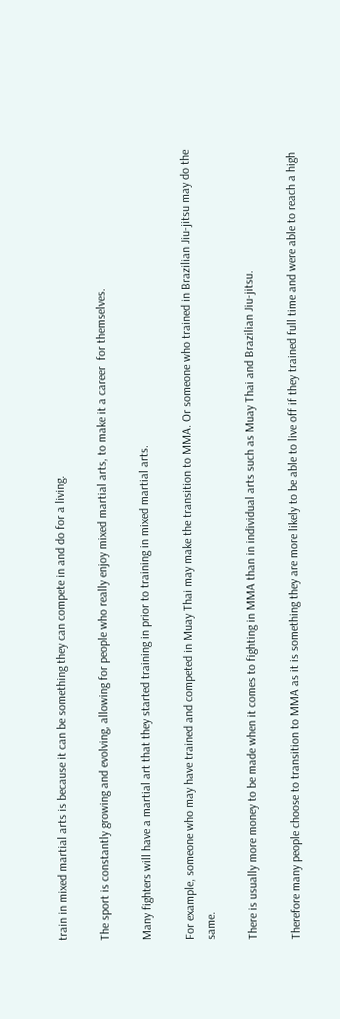train in mixed martial arts is because it can be something they can compete in and do for a living.

The sport is constantly growing and evolving, allowing for people who really enjoy mixed martial arts, to make it a career  for themselves.

Many fighters will have a martial art that they started training in prior to training in mixed martial arts.

For example, someone who may have trained and competed in Muay Thai may make the transition to MMA. Or someone who trained in Brazilian Jiu-jitsu may do the same.

There is usually more money to be made when it comes to fighting in MMA than in individual arts such as Muay Thai and Brazilian Jiu-jitsu.

Therefore many people choose to transition to MMA as it is something they are more likely to be able to live off if they trained full time and were able to reach a high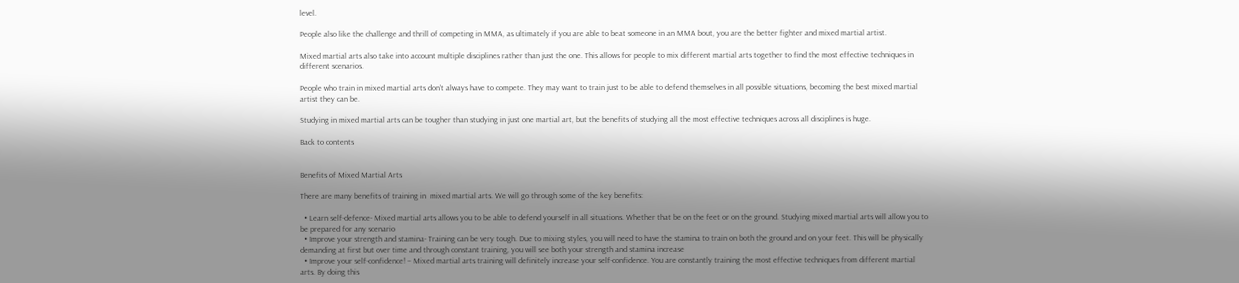level.

People also like the challenge and thrill of competing in MMA, as ultimately if you are able to beat someone in an MMA bout, you are the better fighter and mixed martial artist.

Mixed martial arts also take into account multiple disciplines rather than just the one. This allows for people to mix different martial arts together to find the most effective techniques in different scenarios.

People who train in mixed martial arts don’t always have to compete. They may want to train just to be able to defend themselves in all possible situations, becoming the best mixed martial artist they can be.

Studying in mixed martial arts can be tougher than studying in just one martial art, but the benefits of studying all the most effective techniques across all disciplines is huge.

Back to contents


Benefits of Mixed Martial Arts

There are many benefits of training in  mixed martial arts. We will go through some of the key benefits:

  • Learn self-defence- Mixed martial arts allows you to be able to defend yourself in all situations. Whether that be on the feet or on the ground. Studying mixed martial arts will allow you to be prepared for any scenario
  • Improve your strength and stamina- Training can be very tough. Due to mixing styles, you will need to have the stamina to train on both the ground and on your feet. This will be physically demanding at first but over time and through constant training, you will see both your strength and stamina increase
  • Improve your self-confidence! – Mixed martial arts training will definitely increase your self-confidence. You are constantly training the most effective techniques from different martial arts. By doing this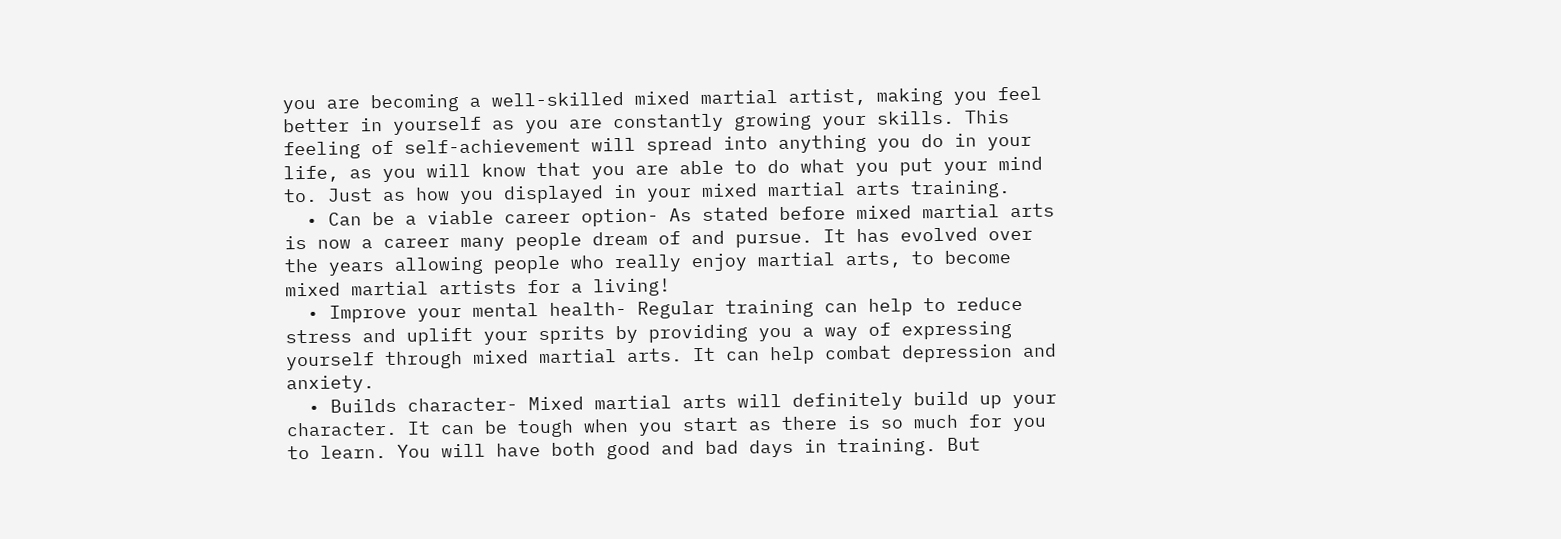you are becoming a well-skilled mixed martial artist, making you feel better in yourself as you are constantly growing your skills. This feeling of self-achievement will spread into anything you do in your life, as you will know that you are able to do what you put your mind to. Just as how you displayed in your mixed martial arts training.
  • Can be a viable career option- As stated before mixed martial arts is now a career many people dream of and pursue. It has evolved over the years allowing people who really enjoy martial arts, to become mixed martial artists for a living!
  • Improve your mental health- Regular training can help to reduce stress and uplift your sprits by providing you a way of expressing yourself through mixed martial arts. It can help combat depression and anxiety.
  • Builds character- Mixed martial arts will definitely build up your character. It can be tough when you start as there is so much for you to learn. You will have both good and bad days in training. But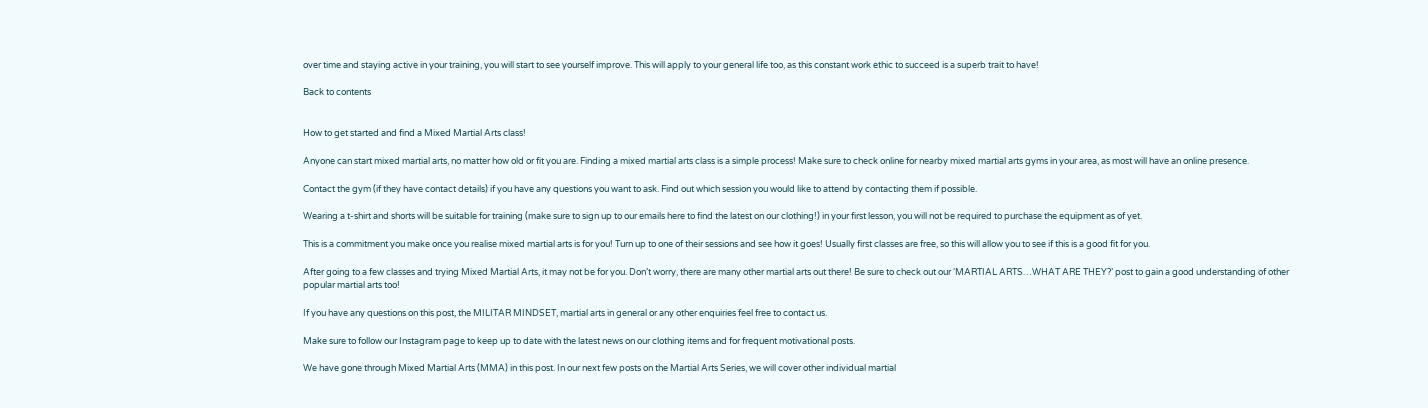over time and staying active in your training, you will start to see yourself improve. This will apply to your general life too, as this constant work ethic to succeed is a superb trait to have!

Back to contents


How to get started and find a Mixed Martial Arts class!

Anyone can start mixed martial arts, no matter how old or fit you are. Finding a mixed martial arts class is a simple process! Make sure to check online for nearby mixed martial arts gyms in your area, as most will have an online presence.

Contact the gym (if they have contact details) if you have any questions you want to ask. Find out which session you would like to attend by contacting them if possible.

Wearing a t-shirt and shorts will be suitable for training (make sure to sign up to our emails here to find the latest on our clothing!) in your first lesson, you will not be required to purchase the equipment as of yet.

This is a commitment you make once you realise mixed martial arts is for you! Turn up to one of their sessions and see how it goes! Usually first classes are free, so this will allow you to see if this is a good fit for you.

After going to a few classes and trying Mixed Martial Arts, it may not be for you. Don’t worry, there are many other martial arts out there! Be sure to check out our ‘MARTIAL ARTS…WHAT ARE THEY?’ post to gain a good understanding of other popular martial arts too!

If you have any questions on this post, the MILITAR MINDSET, martial arts in general or any other enquiries feel free to contact us.

Make sure to follow our Instagram page to keep up to date with the latest news on our clothing items and for frequent motivational posts.

We have gone through Mixed Martial Arts (MMA) in this post. In our next few posts on the Martial Arts Series, we will cover other individual martial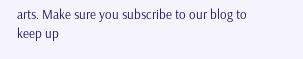arts. Make sure you subscribe to our blog to keep up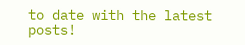to date with the latest posts!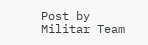Post by Militar Team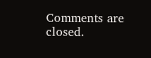Comments are closed.